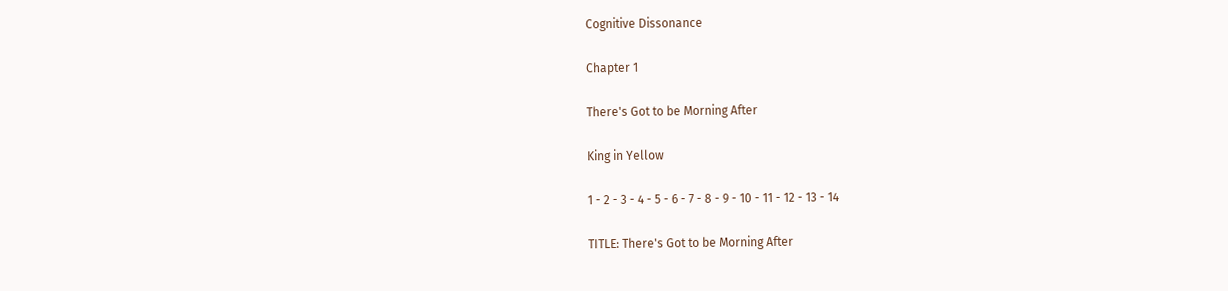Cognitive Dissonance

Chapter 1

There's Got to be Morning After

King in Yellow

1 - 2 - 3 - 4 - 5 - 6 - 7 - 8 - 9 - 10 - 11 - 12 - 13 - 14

TITLE: There's Got to be Morning After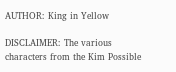AUTHOR: King in Yellow

DISCLAIMER: The various characters from the Kim Possible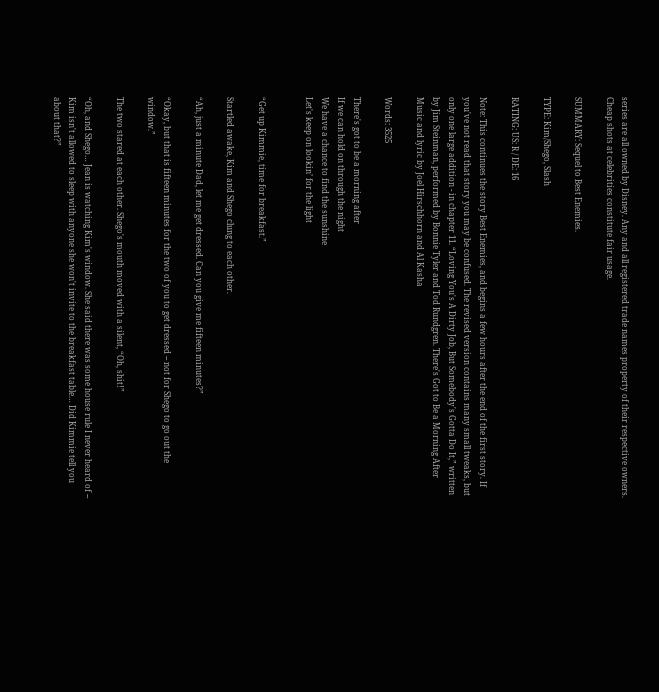series are all owned by Disney. Any and all registered trade names property of their respective owners. Cheap shots at celebrities constitute fair usage.

SUMMARY: Sequel to Best Enemies.

TYPE: Kim/Shego, Slash

RATING: US: R / DE: 16

Note: This continues the story Best Enemies, and begins a few hours after the end of the first story. If you've not read that story you may be confused. The revised version contains many small tweaks, but only one large addition - in chapter 11. “Loving You's A Dirty Job, But Somebody's Gotta Do It,” written by Jim Steinman, performed by Bonnie Tyler and Tod Rundgren. There's Got to Be a Morning After Music and lyric by Joel Hirschhorn and Al Kasha

Words: 3525

There's got to be a morning after
If we can hold on through the night
We have a chance to find the sunshine
Let's keep on lookin’ for the light


“Get up Kimmie, time for breakfast.”

Startled awake, Kim and Shego clung to each other.

“Ah, just a minute Dad, let me get dressed. Can you give me fifteen minutes?”

“Okay, but that is fifteen minutes for the two of you to get dressed -- not for Shego to go out the window.”

The two stared at each other. Shego's mouth moved with a silent, “Oh, shit!”

“Oh, and Shego… Jean is watching Kim's window. She said there was some house rule I never heard of -- Kim isn't allowed to sleep with anyone she won't invite to the breakfast table… Did Kimmie tell you about that?”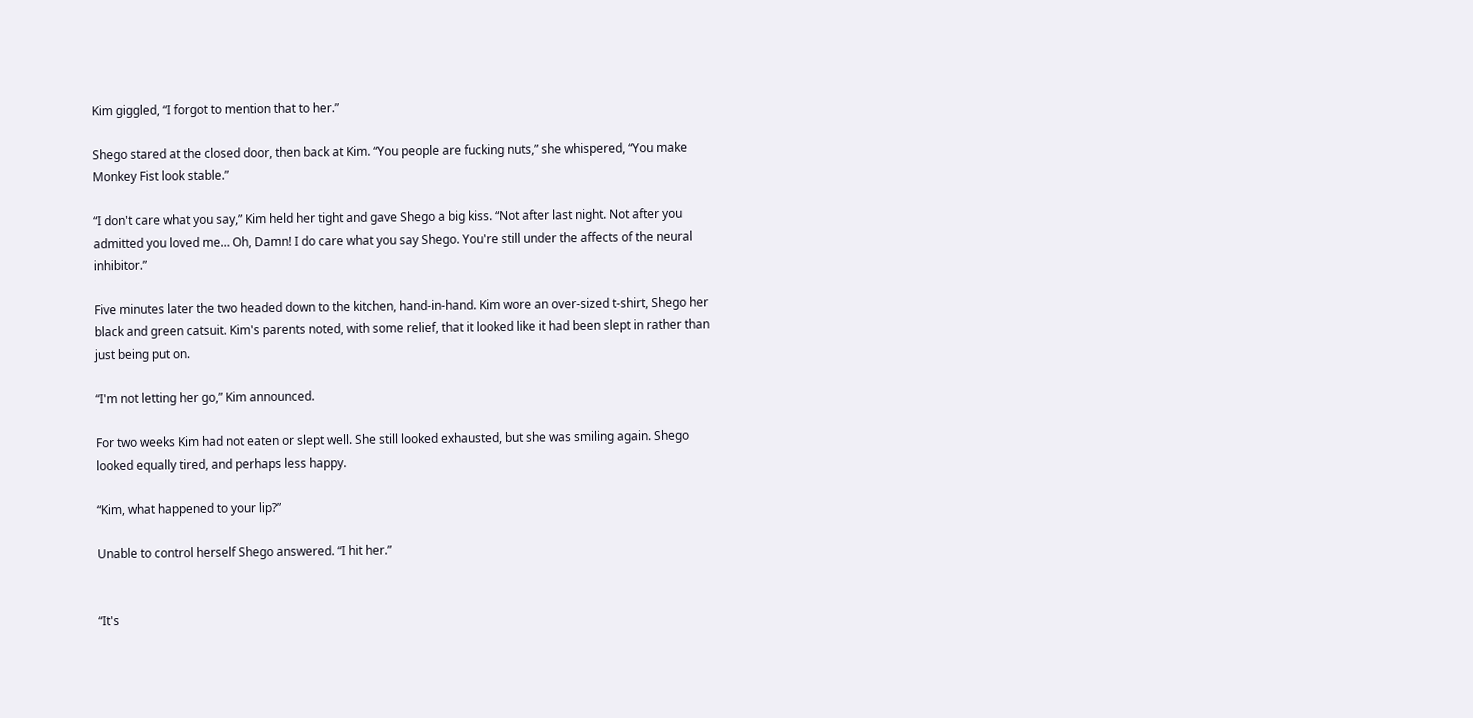Kim giggled, “I forgot to mention that to her.”

Shego stared at the closed door, then back at Kim. “You people are fucking nuts,” she whispered, “You make Monkey Fist look stable.”

“I don't care what you say,” Kim held her tight and gave Shego a big kiss. “Not after last night. Not after you admitted you loved me… Oh, Damn! I do care what you say Shego. You're still under the affects of the neural inhibitor.”

Five minutes later the two headed down to the kitchen, hand-in-hand. Kim wore an over-sized t-shirt, Shego her black and green catsuit. Kim's parents noted, with some relief, that it looked like it had been slept in rather than just being put on.

“I'm not letting her go,” Kim announced.

For two weeks Kim had not eaten or slept well. She still looked exhausted, but she was smiling again. Shego looked equally tired, and perhaps less happy.

“Kim, what happened to your lip?”

Unable to control herself Shego answered. “I hit her.”


“It's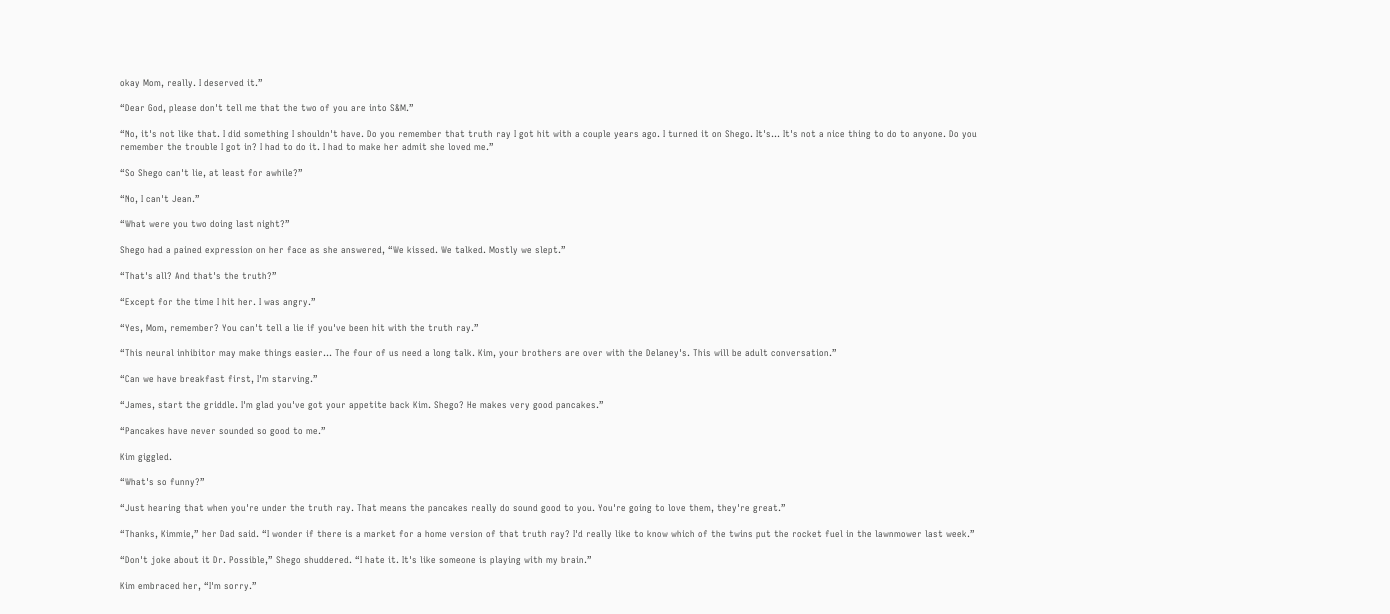okay Mom, really. I deserved it.”

“Dear God, please don't tell me that the two of you are into S&M.”

“No, it's not like that. I did something I shouldn't have. Do you remember that truth ray I got hit with a couple years ago. I turned it on Shego. It's… It's not a nice thing to do to anyone. Do you remember the trouble I got in? I had to do it. I had to make her admit she loved me.”

“So Shego can't lie, at least for awhile?”

“No, I can't Jean.”

“What were you two doing last night?”

Shego had a pained expression on her face as she answered, “We kissed. We talked. Mostly we slept.”

“That's all? And that's the truth?”

“Except for the time I hit her. I was angry.”

“Yes, Mom, remember? You can't tell a lie if you've been hit with the truth ray.”

“This neural inhibitor may make things easier… The four of us need a long talk. Kim, your brothers are over with the Delaney's. This will be adult conversation.”

“Can we have breakfast first, I'm starving.”

“James, start the griddle. I'm glad you've got your appetite back Kim. Shego? He makes very good pancakes.”

“Pancakes have never sounded so good to me.”

Kim giggled.

“What's so funny?”

“Just hearing that when you're under the truth ray. That means the pancakes really do sound good to you. You're going to love them, they're great.”

“Thanks, Kimmie,” her Dad said. “I wonder if there is a market for a home version of that truth ray? I'd really like to know which of the twins put the rocket fuel in the lawnmower last week.”

“Don't joke about it Dr. Possible,” Shego shuddered. “I hate it. It's like someone is playing with my brain.”

Kim embraced her, “I'm sorry.”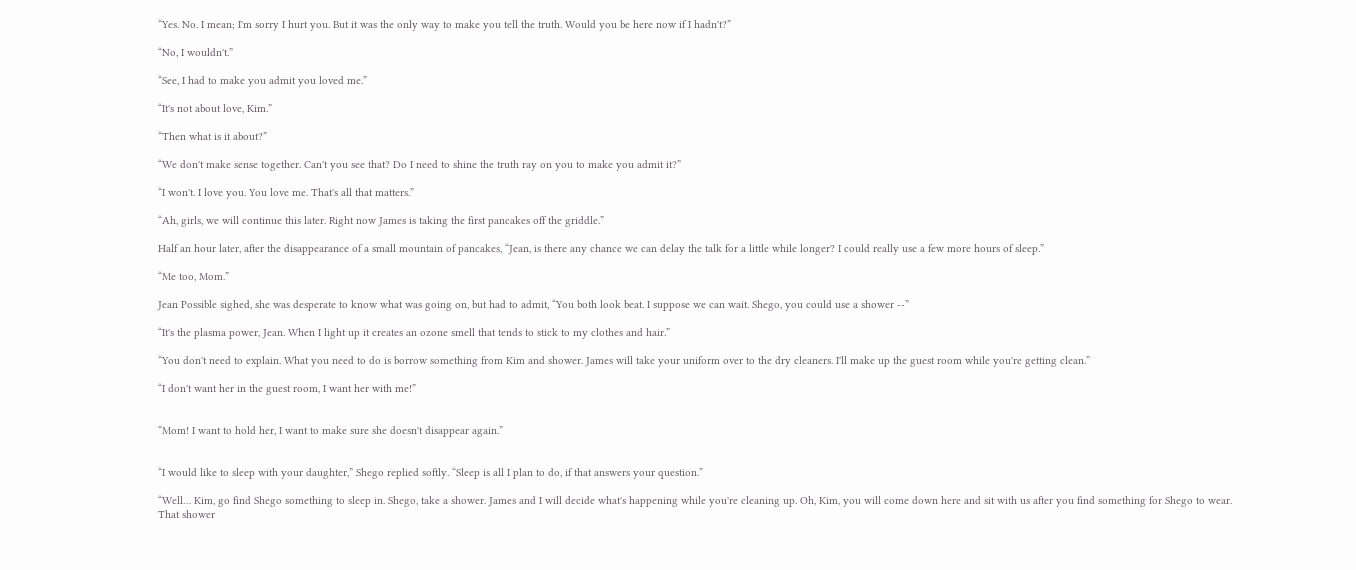“Yes. No. I mean; I'm sorry I hurt you. But it was the only way to make you tell the truth. Would you be here now if I hadn't?”

“No, I wouldn't.”

“See, I had to make you admit you loved me.”

“It's not about love, Kim.”

“Then what is it about?”

“We don't make sense together. Can't you see that? Do I need to shine the truth ray on you to make you admit it?”

“I won't. I love you. You love me. That's all that matters.”

“Ah, girls, we will continue this later. Right now James is taking the first pancakes off the griddle.”

Half an hour later, after the disappearance of a small mountain of pancakes, “Jean, is there any chance we can delay the talk for a little while longer? I could really use a few more hours of sleep.”

“Me too, Mom.”

Jean Possible sighed, she was desperate to know what was going on, but had to admit, “You both look beat. I suppose we can wait. Shego, you could use a shower --”

“It's the plasma power, Jean. When I light up it creates an ozone smell that tends to stick to my clothes and hair.”

“You don't need to explain. What you need to do is borrow something from Kim and shower. James will take your uniform over to the dry cleaners. I'll make up the guest room while you're getting clean.”

“I don't want her in the guest room, I want her with me!”


“Mom! I want to hold her, I want to make sure she doesn't disappear again.”


“I would like to sleep with your daughter,” Shego replied softly. “Sleep is all I plan to do, if that answers your question.”

“Well… Kim, go find Shego something to sleep in. Shego, take a shower. James and I will decide what's happening while you're cleaning up. Oh, Kim, you will come down here and sit with us after you find something for Shego to wear. That shower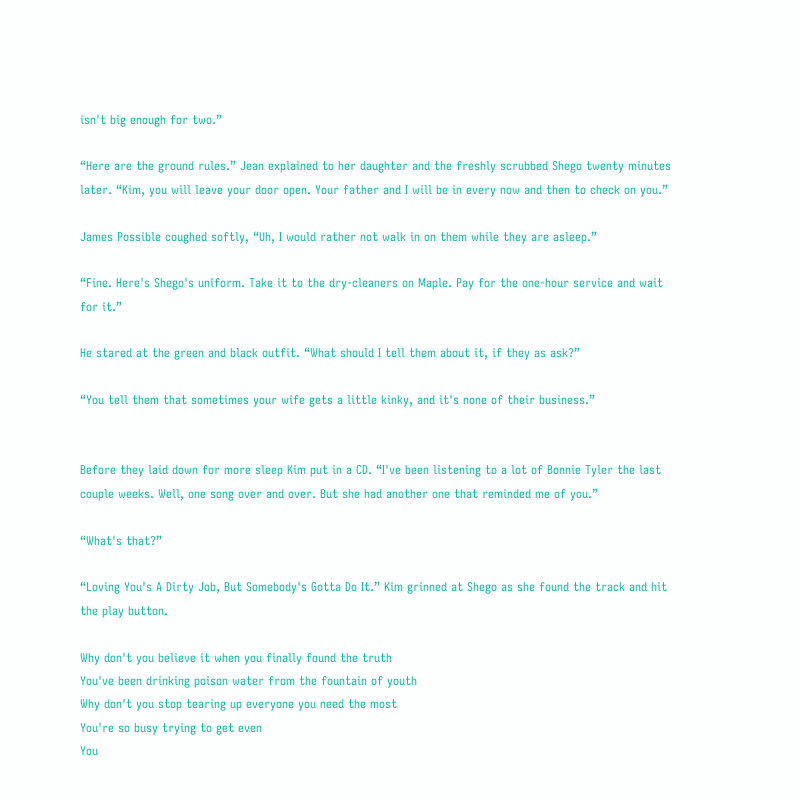isn't big enough for two.”

“Here are the ground rules.” Jean explained to her daughter and the freshly scrubbed Shego twenty minutes later. “Kim, you will leave your door open. Your father and I will be in every now and then to check on you.”

James Possible coughed softly, “Uh, I would rather not walk in on them while they are asleep.”

“Fine. Here's Shego's uniform. Take it to the dry-cleaners on Maple. Pay for the one-hour service and wait for it.”

He stared at the green and black outfit. “What should I tell them about it, if they as ask?”

“You tell them that sometimes your wife gets a little kinky, and it's none of their business.”


Before they laid down for more sleep Kim put in a CD. “I've been listening to a lot of Bonnie Tyler the last couple weeks. Well, one song over and over. But she had another one that reminded me of you.”

“What's that?”

“Loving You's A Dirty Job, But Somebody's Gotta Do It.” Kim grinned at Shego as she found the track and hit the play button.

Why don't you believe it when you finally found the truth
You've been drinking poison water from the fountain of youth
Why don't you stop tearing up everyone you need the most
You're so busy trying to get even
You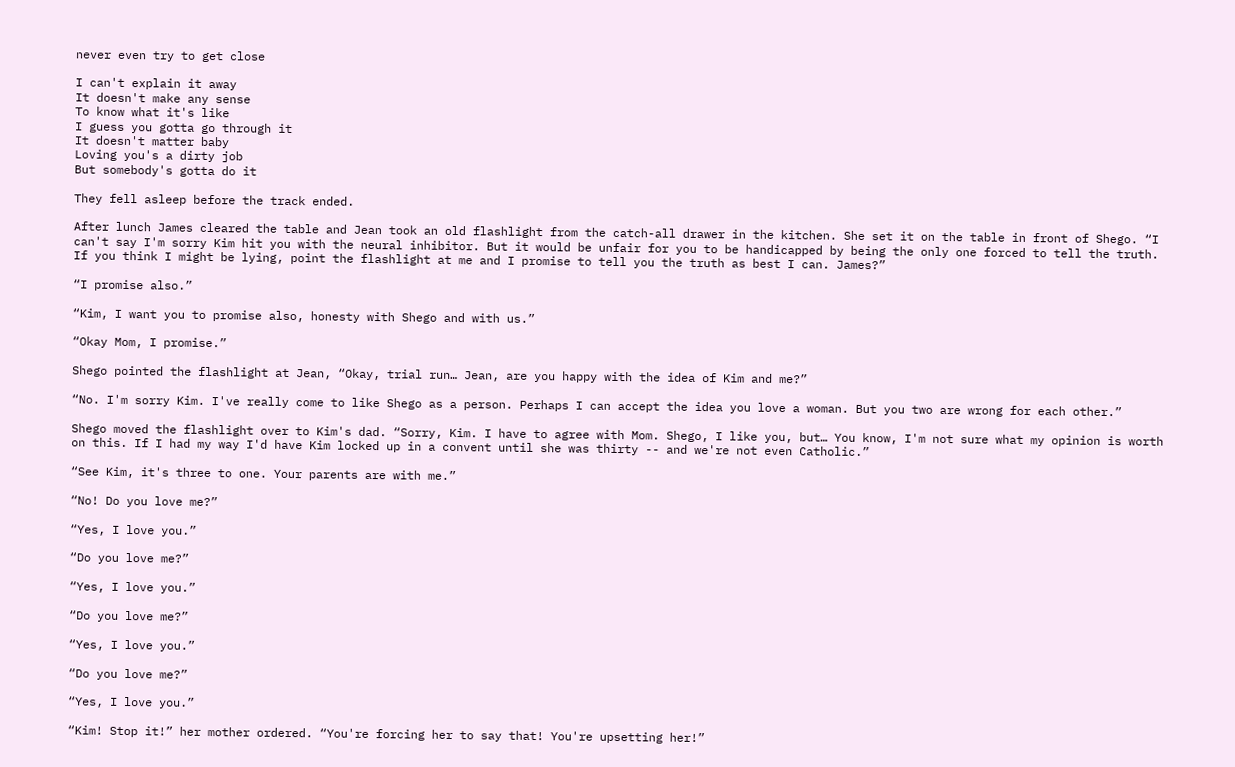never even try to get close

I can't explain it away
It doesn't make any sense
To know what it's like
I guess you gotta go through it
It doesn't matter baby
Loving you's a dirty job
But somebody's gotta do it

They fell asleep before the track ended.

After lunch James cleared the table and Jean took an old flashlight from the catch-all drawer in the kitchen. She set it on the table in front of Shego. “I can't say I'm sorry Kim hit you with the neural inhibitor. But it would be unfair for you to be handicapped by being the only one forced to tell the truth. If you think I might be lying, point the flashlight at me and I promise to tell you the truth as best I can. James?”

“I promise also.”

“Kim, I want you to promise also, honesty with Shego and with us.”

“Okay Mom, I promise.”

Shego pointed the flashlight at Jean, “Okay, trial run… Jean, are you happy with the idea of Kim and me?”

“No. I'm sorry Kim. I've really come to like Shego as a person. Perhaps I can accept the idea you love a woman. But you two are wrong for each other.”

Shego moved the flashlight over to Kim's dad. “Sorry, Kim. I have to agree with Mom. Shego, I like you, but… You know, I'm not sure what my opinion is worth on this. If I had my way I'd have Kim locked up in a convent until she was thirty -- and we're not even Catholic.”

“See Kim, it's three to one. Your parents are with me.”

“No! Do you love me?”

“Yes, I love you.”

“Do you love me?”

“Yes, I love you.”

“Do you love me?”

“Yes, I love you.”

“Do you love me?”

“Yes, I love you.”

“Kim! Stop it!” her mother ordered. “You're forcing her to say that! You're upsetting her!”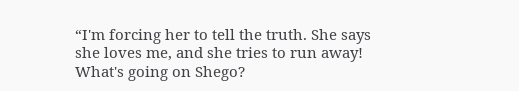“I'm forcing her to tell the truth. She says she loves me, and she tries to run away! What's going on Shego?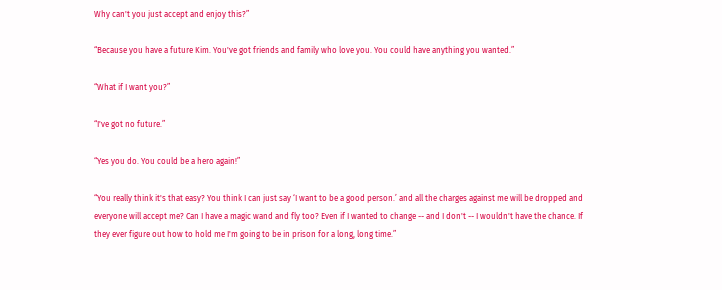Why can't you just accept and enjoy this?”

“Because you have a future Kim. You've got friends and family who love you. You could have anything you wanted.”

“What if I want you?”

“I've got no future.”

“Yes you do. You could be a hero again!”

“You really think it's that easy? You think I can just say ‘I want to be a good person.’ and all the charges against me will be dropped and everyone will accept me? Can I have a magic wand and fly too? Even if I wanted to change -- and I don't -- I wouldn't have the chance. If they ever figure out how to hold me I'm going to be in prison for a long, long time.”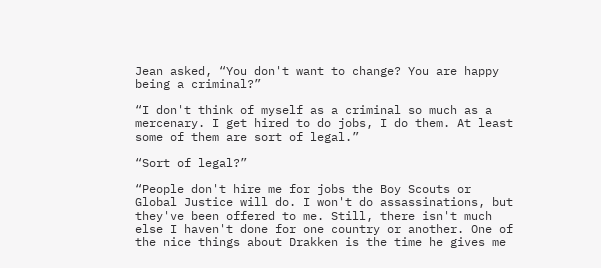Jean asked, “You don't want to change? You are happy being a criminal?”

“I don't think of myself as a criminal so much as a mercenary. I get hired to do jobs, I do them. At least some of them are sort of legal.”

“Sort of legal?”

“People don't hire me for jobs the Boy Scouts or Global Justice will do. I won't do assassinations, but they've been offered to me. Still, there isn't much else I haven't done for one country or another. One of the nice things about Drakken is the time he gives me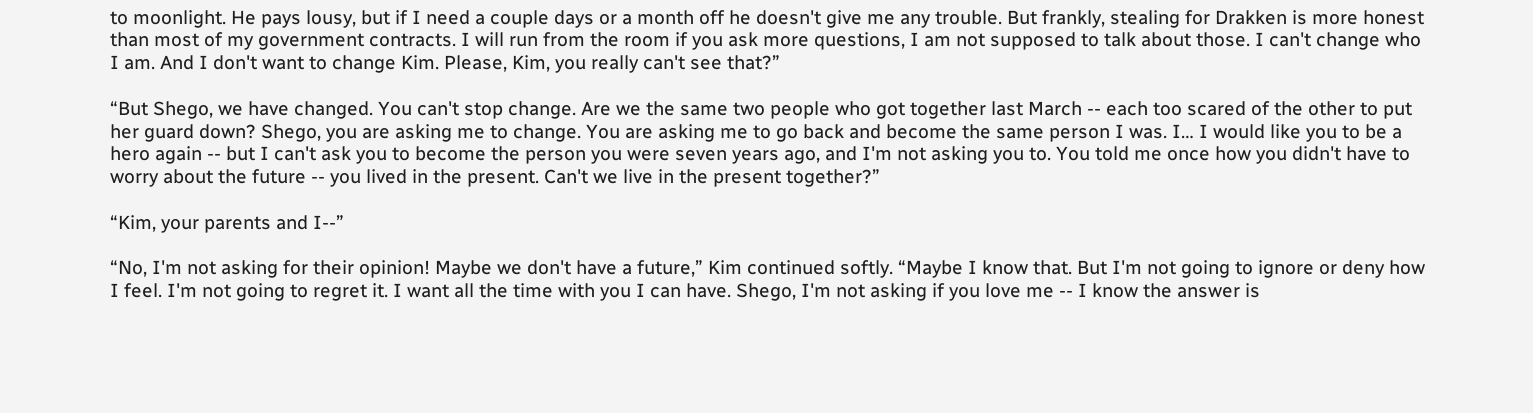to moonlight. He pays lousy, but if I need a couple days or a month off he doesn't give me any trouble. But frankly, stealing for Drakken is more honest than most of my government contracts. I will run from the room if you ask more questions, I am not supposed to talk about those. I can't change who I am. And I don't want to change Kim. Please, Kim, you really can't see that?”

“But Shego, we have changed. You can't stop change. Are we the same two people who got together last March -- each too scared of the other to put her guard down? Shego, you are asking me to change. You are asking me to go back and become the same person I was. I… I would like you to be a hero again -- but I can't ask you to become the person you were seven years ago, and I'm not asking you to. You told me once how you didn't have to worry about the future -- you lived in the present. Can't we live in the present together?”

“Kim, your parents and I--”

“No, I'm not asking for their opinion! Maybe we don't have a future,” Kim continued softly. “Maybe I know that. But I'm not going to ignore or deny how I feel. I'm not going to regret it. I want all the time with you I can have. Shego, I'm not asking if you love me -- I know the answer is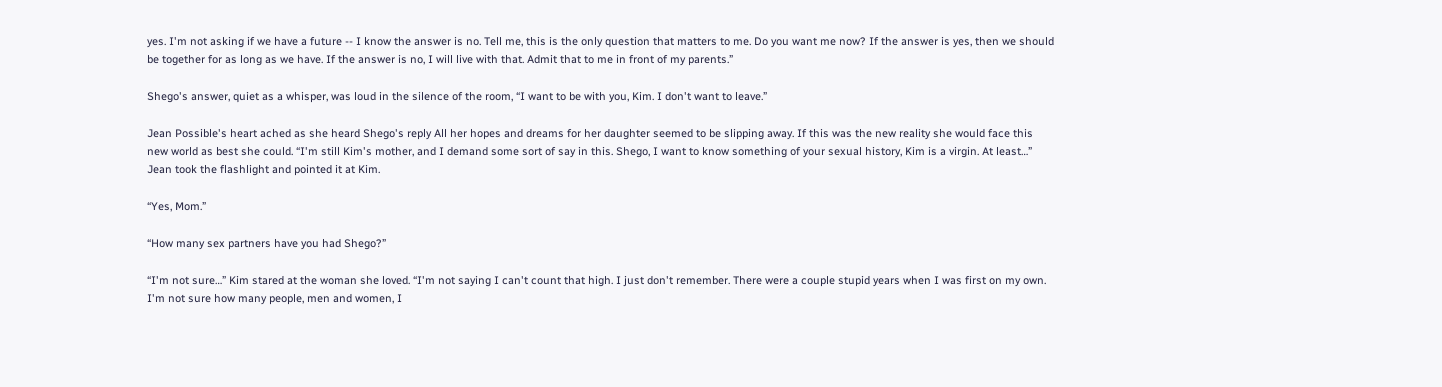yes. I'm not asking if we have a future -- I know the answer is no. Tell me, this is the only question that matters to me. Do you want me now? If the answer is yes, then we should be together for as long as we have. If the answer is no, I will live with that. Admit that to me in front of my parents.”

Shego's answer, quiet as a whisper, was loud in the silence of the room, “I want to be with you, Kim. I don't want to leave.”

Jean Possible's heart ached as she heard Shego's reply All her hopes and dreams for her daughter seemed to be slipping away. If this was the new reality she would face this new world as best she could. “I'm still Kim's mother, and I demand some sort of say in this. Shego, I want to know something of your sexual history, Kim is a virgin. At least…” Jean took the flashlight and pointed it at Kim.

“Yes, Mom.”

“How many sex partners have you had Shego?”

“I'm not sure…” Kim stared at the woman she loved. “I'm not saying I can't count that high. I just don't remember. There were a couple stupid years when I was first on my own. I'm not sure how many people, men and women, I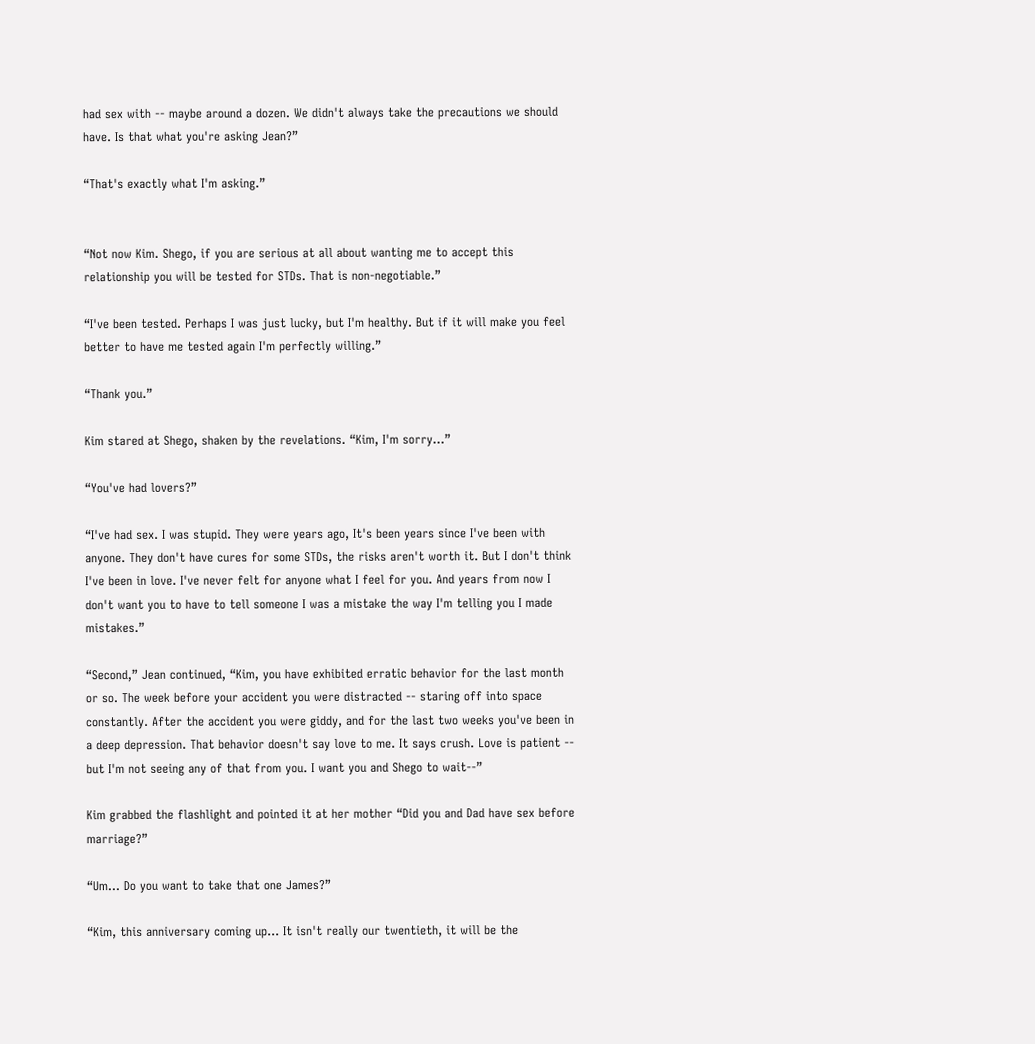had sex with -- maybe around a dozen. We didn't always take the precautions we should have. Is that what you're asking Jean?”

“That's exactly what I'm asking.”


“Not now Kim. Shego, if you are serious at all about wanting me to accept this relationship you will be tested for STDs. That is non-negotiable.”

“I've been tested. Perhaps I was just lucky, but I'm healthy. But if it will make you feel better to have me tested again I'm perfectly willing.”

“Thank you.”

Kim stared at Shego, shaken by the revelations. “Kim, I'm sorry…”

“You've had lovers?”

“I've had sex. I was stupid. They were years ago, It's been years since I've been with anyone. They don't have cures for some STDs, the risks aren't worth it. But I don't think I've been in love. I've never felt for anyone what I feel for you. And years from now I don't want you to have to tell someone I was a mistake the way I'm telling you I made mistakes.”

“Second,” Jean continued, “Kim, you have exhibited erratic behavior for the last month or so. The week before your accident you were distracted -- staring off into space constantly. After the accident you were giddy, and for the last two weeks you've been in a deep depression. That behavior doesn't say love to me. It says crush. Love is patient -- but I'm not seeing any of that from you. I want you and Shego to wait--”

Kim grabbed the flashlight and pointed it at her mother “Did you and Dad have sex before marriage?”

“Um… Do you want to take that one James?”

“Kim, this anniversary coming up… It isn't really our twentieth, it will be the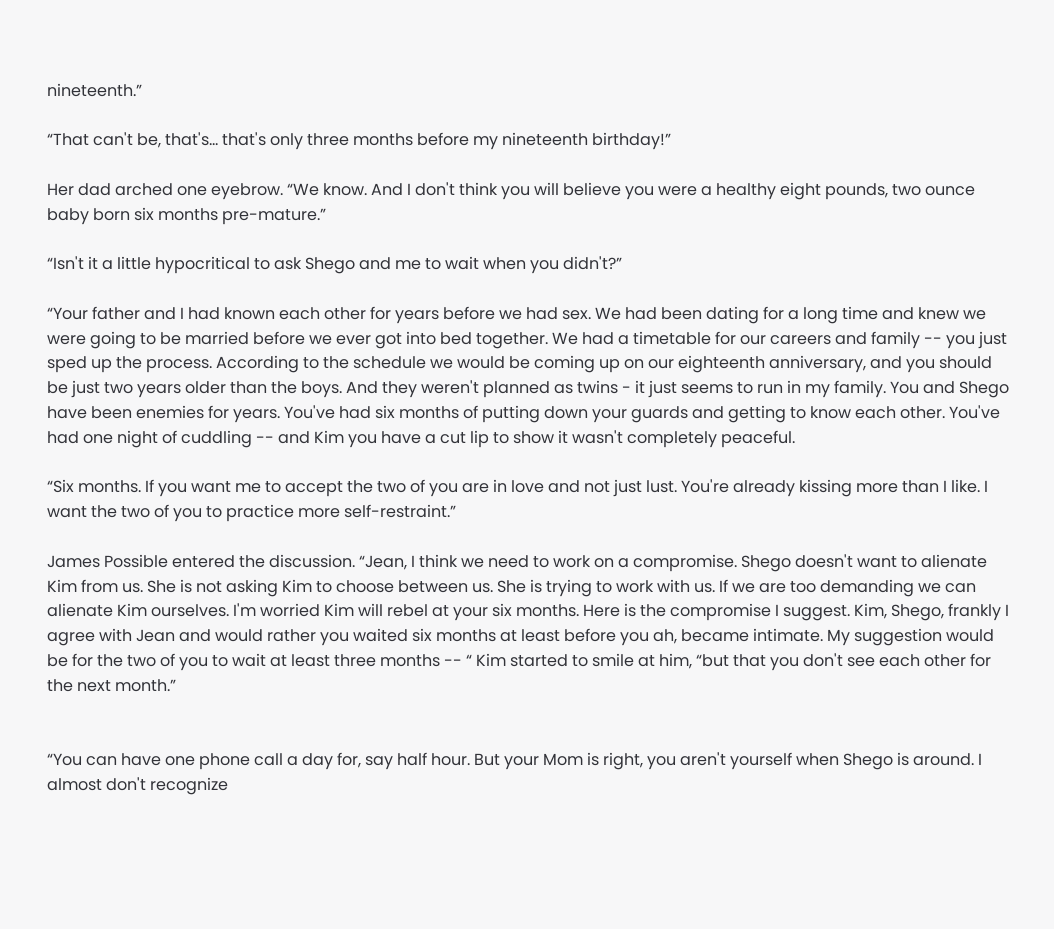nineteenth.”

“That can't be, that's… that's only three months before my nineteenth birthday!”

Her dad arched one eyebrow. “We know. And I don't think you will believe you were a healthy eight pounds, two ounce baby born six months pre-mature.”

“Isn't it a little hypocritical to ask Shego and me to wait when you didn't?”

“Your father and I had known each other for years before we had sex. We had been dating for a long time and knew we were going to be married before we ever got into bed together. We had a timetable for our careers and family -- you just sped up the process. According to the schedule we would be coming up on our eighteenth anniversary, and you should be just two years older than the boys. And they weren't planned as twins - it just seems to run in my family. You and Shego have been enemies for years. You've had six months of putting down your guards and getting to know each other. You've had one night of cuddling -- and Kim you have a cut lip to show it wasn't completely peaceful.

“Six months. If you want me to accept the two of you are in love and not just lust. You're already kissing more than I like. I want the two of you to practice more self-restraint.”

James Possible entered the discussion. “Jean, I think we need to work on a compromise. Shego doesn't want to alienate Kim from us. She is not asking Kim to choose between us. She is trying to work with us. If we are too demanding we can alienate Kim ourselves. I'm worried Kim will rebel at your six months. Here is the compromise I suggest. Kim, Shego, frankly I agree with Jean and would rather you waited six months at least before you ah, became intimate. My suggestion would be for the two of you to wait at least three months -- “ Kim started to smile at him, “but that you don't see each other for the next month.”


“You can have one phone call a day for, say half hour. But your Mom is right, you aren't yourself when Shego is around. I almost don't recognize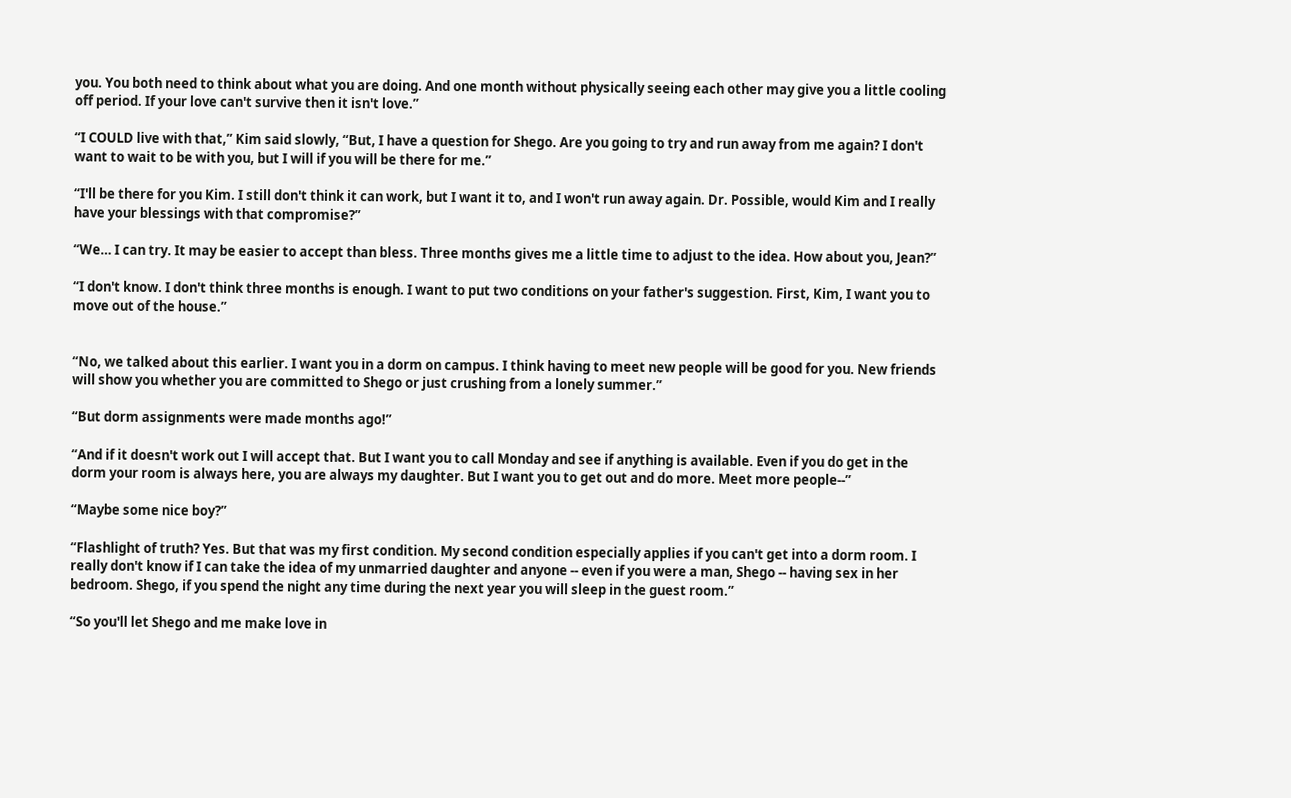you. You both need to think about what you are doing. And one month without physically seeing each other may give you a little cooling off period. If your love can't survive then it isn't love.”

“I COULD live with that,” Kim said slowly, “But, I have a question for Shego. Are you going to try and run away from me again? I don't want to wait to be with you, but I will if you will be there for me.”

“I'll be there for you Kim. I still don't think it can work, but I want it to, and I won't run away again. Dr. Possible, would Kim and I really have your blessings with that compromise?”

“We… I can try. It may be easier to accept than bless. Three months gives me a little time to adjust to the idea. How about you, Jean?”

“I don't know. I don't think three months is enough. I want to put two conditions on your father's suggestion. First, Kim, I want you to move out of the house.”


“No, we talked about this earlier. I want you in a dorm on campus. I think having to meet new people will be good for you. New friends will show you whether you are committed to Shego or just crushing from a lonely summer.”

“But dorm assignments were made months ago!”

“And if it doesn't work out I will accept that. But I want you to call Monday and see if anything is available. Even if you do get in the dorm your room is always here, you are always my daughter. But I want you to get out and do more. Meet more people--”

“Maybe some nice boy?”

“Flashlight of truth? Yes. But that was my first condition. My second condition especially applies if you can't get into a dorm room. I really don't know if I can take the idea of my unmarried daughter and anyone -- even if you were a man, Shego -- having sex in her bedroom. Shego, if you spend the night any time during the next year you will sleep in the guest room.”

“So you'll let Shego and me make love in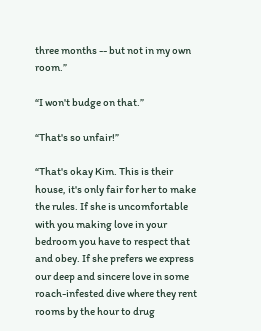three months -- but not in my own room.”

“I won't budge on that.”

“That's so unfair!”

“That's okay Kim. This is their house, it's only fair for her to make the rules. If she is uncomfortable with you making love in your bedroom you have to respect that and obey. If she prefers we express our deep and sincere love in some roach-infested dive where they rent rooms by the hour to drug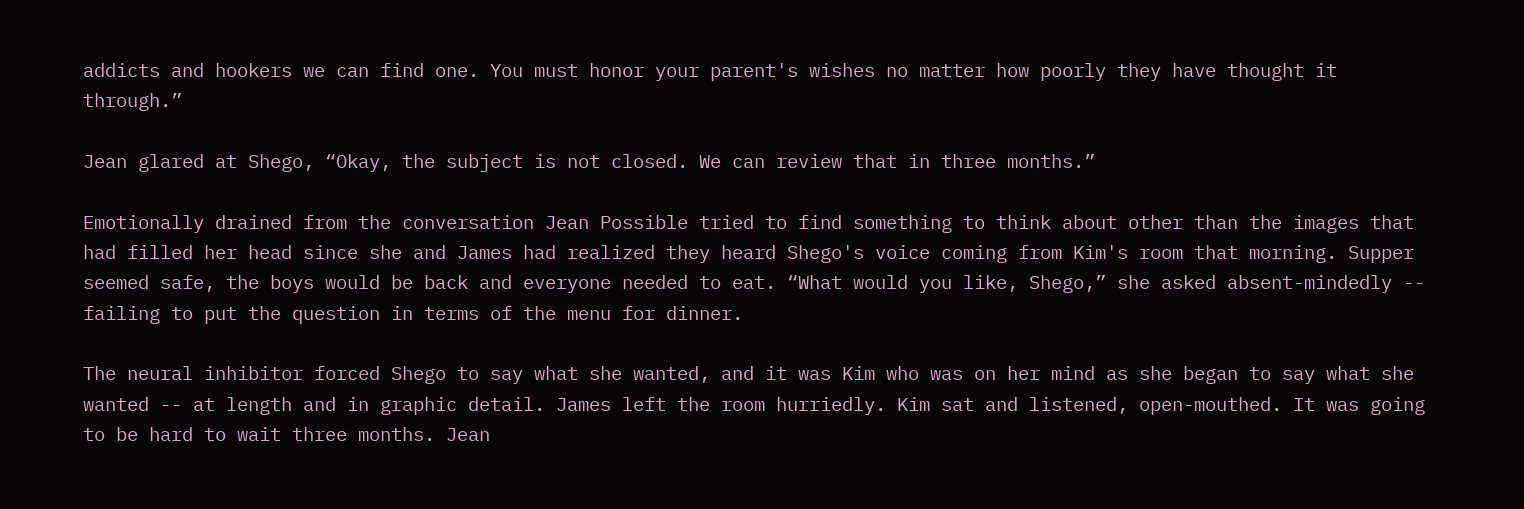addicts and hookers we can find one. You must honor your parent's wishes no matter how poorly they have thought it through.”

Jean glared at Shego, “Okay, the subject is not closed. We can review that in three months.”

Emotionally drained from the conversation Jean Possible tried to find something to think about other than the images that had filled her head since she and James had realized they heard Shego's voice coming from Kim's room that morning. Supper seemed safe, the boys would be back and everyone needed to eat. “What would you like, Shego,” she asked absent-mindedly -- failing to put the question in terms of the menu for dinner.

The neural inhibitor forced Shego to say what she wanted, and it was Kim who was on her mind as she began to say what she wanted -- at length and in graphic detail. James left the room hurriedly. Kim sat and listened, open-mouthed. It was going to be hard to wait three months. Jean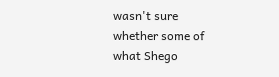wasn't sure whether some of what Shego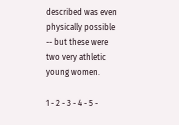described was even physically possible -- but these were two very athletic young women.

1 - 2 - 3 - 4 - 5 -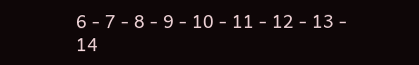6 - 7 - 8 - 9 - 10 - 11 - 12 - 13 - 14